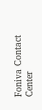Foniva Contact Center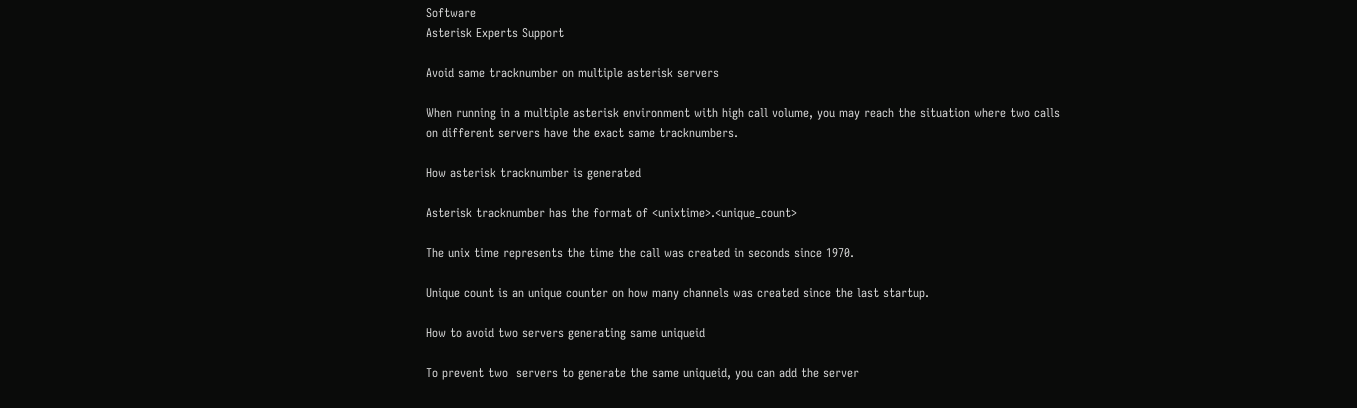Software
Asterisk Experts Support

Avoid same tracknumber on multiple asterisk servers

When running in a multiple asterisk environment with high call volume, you may reach the situation where two calls on different servers have the exact same tracknumbers.

How asterisk tracknumber is generated

Asterisk tracknumber has the format of <unixtime>.<unique_count>

The unix time represents the time the call was created in seconds since 1970.

Unique count is an unique counter on how many channels was created since the last startup.

How to avoid two servers generating same uniqueid

To prevent two  servers to generate the same uniqueid, you can add the server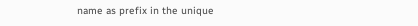name as prefix in the unique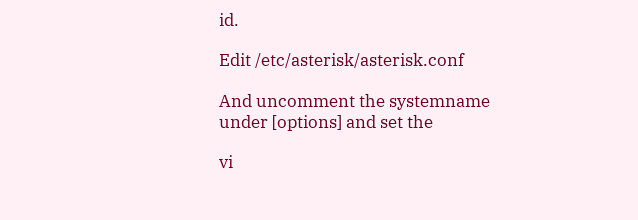id.

Edit /etc/asterisk/asterisk.conf

And uncomment the systemname under [options] and set the

vi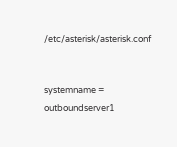/etc/asterisk/asterisk.conf


systemname = outboundserver1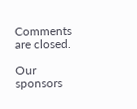Comments are closed.

Our sponsors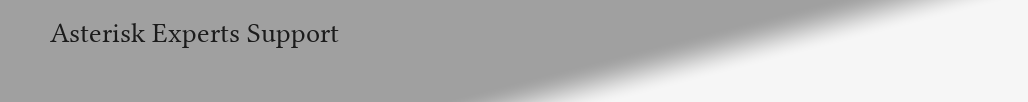Asterisk Experts Support